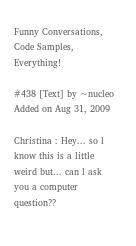Funny Conversations, Code Samples, Everything!

#438 [Text] by ~nucleo
Added on Aug 31, 2009

Christina : Hey... so l know this is a little weird but... can l ask you a computer question??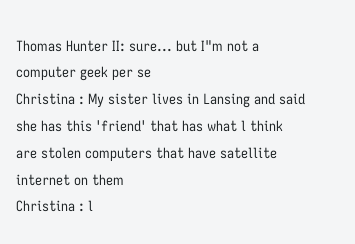Thomas Hunter II: sure... but I"m not a computer geek per se
Christina : My sister lives in Lansing and said she has this 'friend' that has what l think are stolen computers that have satellite internet on them
Christina : l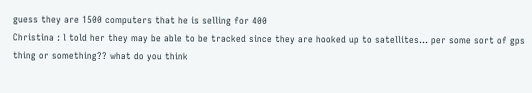guess they are 1500 computers that he is selling for 400
Christina : l told her they may be able to be tracked since they are hooked up to satellites... per some sort of gps thing or something?? what do you think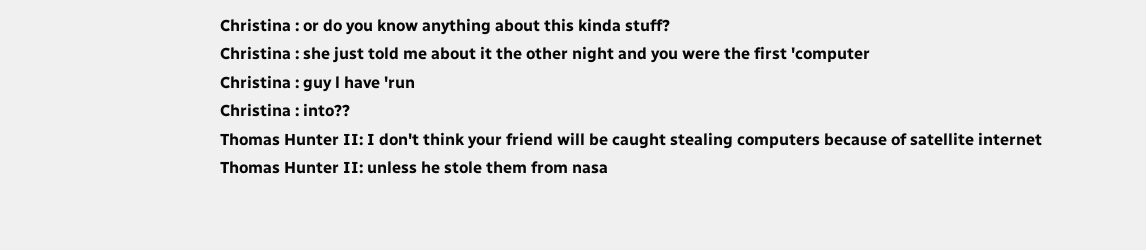Christina : or do you know anything about this kinda stuff?
Christina : she just told me about it the other night and you were the first 'computer
Christina : guy l have 'run
Christina : into??
Thomas Hunter II: I don't think your friend will be caught stealing computers because of satellite internet
Thomas Hunter II: unless he stole them from nasa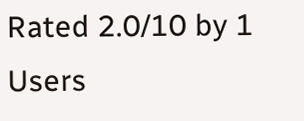Rated 2.0/10 by 1 Users